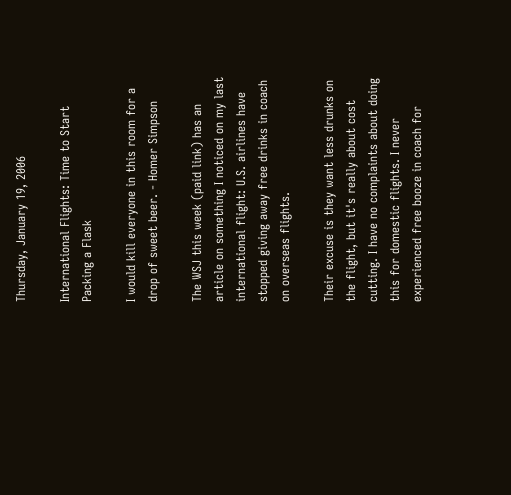Thursday, January 19, 2006

International Flights: Time to Start Packing a Flask

I would kill everyone in this room for a drop of sweet beer. - Homer Simpson

The WSJ this week (paid link) has an article on something I noticed on my last international flight: U.S. airlines have stopped giving away free drinks in coach on overseas flights.

Their excuse is they want less drunks on the flight, but it's really about cost cutting. I have no complaints about doing this for domestic flights. I never experienced free booze in coach for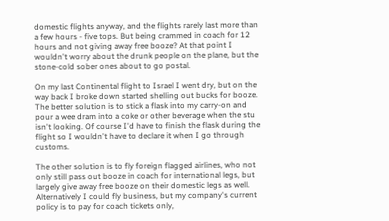domestic flights anyway, and the flights rarely last more than a few hours - five tops. But being crammed in coach for 12 hours and not giving away free booze? At that point I wouldn't worry about the drunk people on the plane, but the stone-cold sober ones about to go postal.

On my last Continental flight to Israel I went dry, but on the way back I broke down started shelling out bucks for booze. The better solution is to stick a flask into my carry-on and pour a wee dram into a coke or other beverage when the stu isn't looking. Of course I'd have to finish the flask during the flight so I wouldn't have to declare it when I go through customs.

The other solution is to fly foreign flagged airlines, who not only still pass out booze in coach for international legs, but largely give away free booze on their domestic legs as well. Alternatively I could fly business, but my company's current policy is to pay for coach tickets only,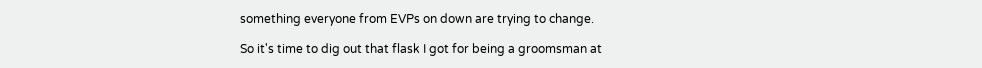something everyone from EVPs on down are trying to change.

So it's time to dig out that flask I got for being a groomsman at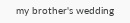my brother's wedding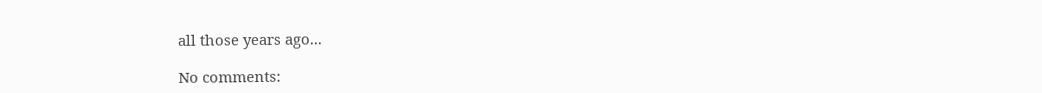all those years ago...

No comments: